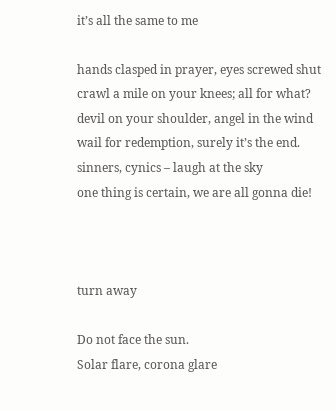it’s all the same to me

hands clasped in prayer, eyes screwed shut
crawl a mile on your knees; all for what?
devil on your shoulder, angel in the wind
wail for redemption, surely it’s the end.
sinners, cynics – laugh at the sky
one thing is certain, we are all gonna die!



turn away

Do not face the sun.
Solar flare, corona glare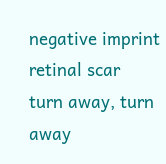negative imprint retinal scar
turn away, turn away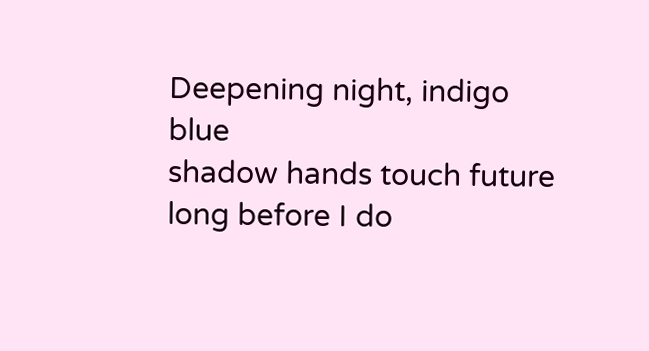Deepening night, indigo blue
shadow hands touch future
long before I do